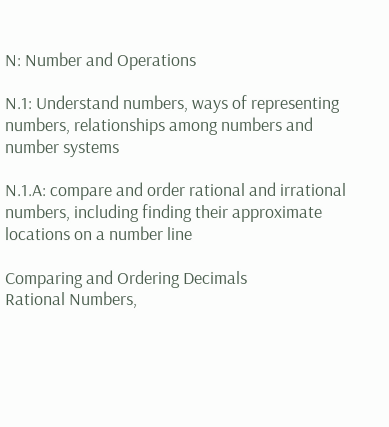N: Number and Operations

N.1: Understand numbers, ways of representing numbers, relationships among numbers and number systems

N.1.A: compare and order rational and irrational numbers, including finding their approximate locations on a number line

Comparing and Ordering Decimals
Rational Numbers,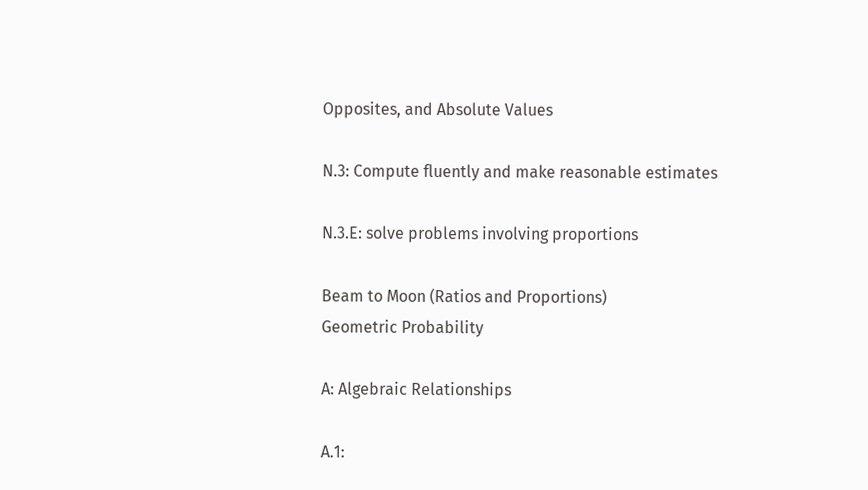Opposites, and Absolute Values

N.3: Compute fluently and make reasonable estimates

N.3.E: solve problems involving proportions

Beam to Moon (Ratios and Proportions)
Geometric Probability

A: Algebraic Relationships

A.1: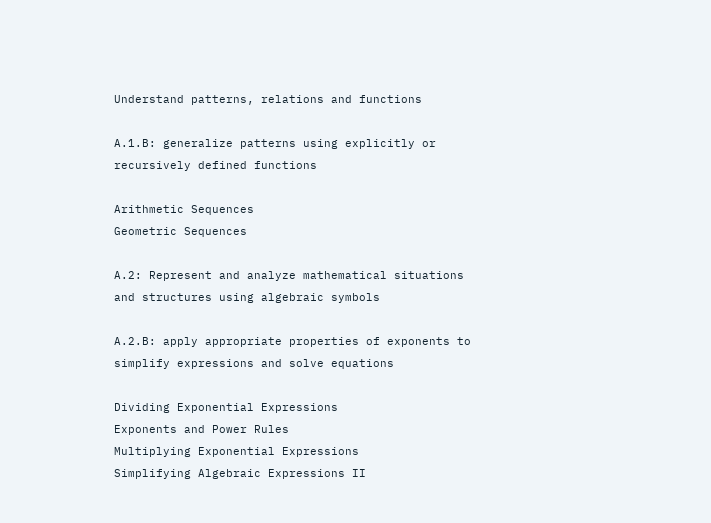Understand patterns, relations and functions

A.1.B: generalize patterns using explicitly or recursively defined functions

Arithmetic Sequences
Geometric Sequences

A.2: Represent and analyze mathematical situations and structures using algebraic symbols

A.2.B: apply appropriate properties of exponents to simplify expressions and solve equations

Dividing Exponential Expressions
Exponents and Power Rules
Multiplying Exponential Expressions
Simplifying Algebraic Expressions II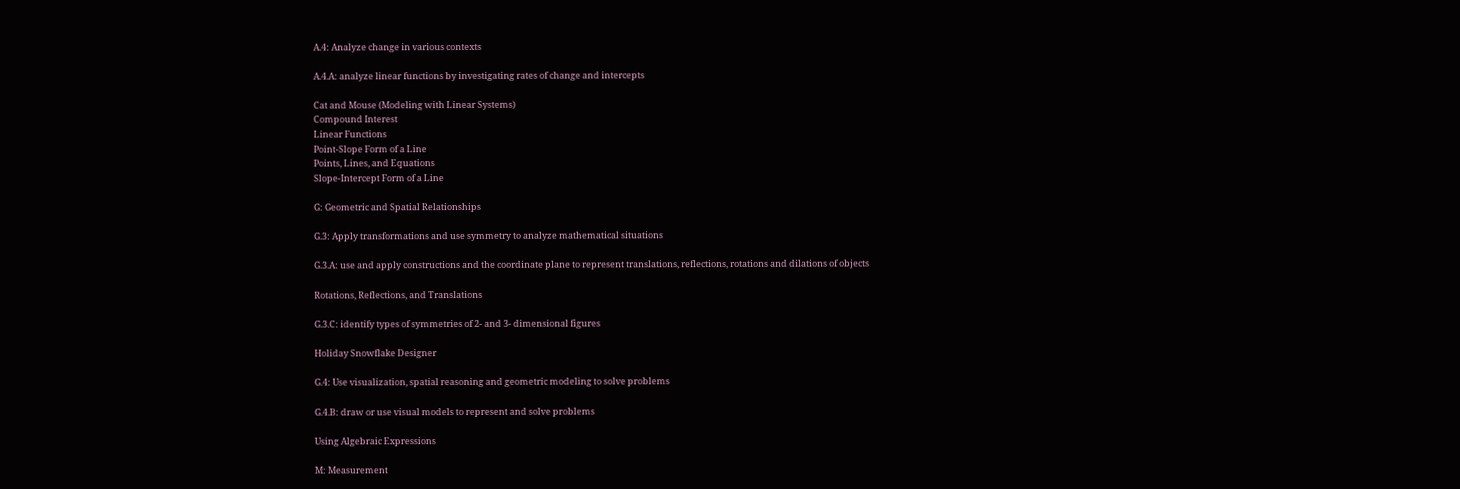A.4: Analyze change in various contexts

A.4.A: analyze linear functions by investigating rates of change and intercepts

Cat and Mouse (Modeling with Linear Systems)
Compound Interest
Linear Functions
Point-Slope Form of a Line
Points, Lines, and Equations
Slope-Intercept Form of a Line

G: Geometric and Spatial Relationships

G.3: Apply transformations and use symmetry to analyze mathematical situations

G.3.A: use and apply constructions and the coordinate plane to represent translations, reflections, rotations and dilations of objects

Rotations, Reflections, and Translations

G.3.C: identify types of symmetries of 2- and 3- dimensional figures

Holiday Snowflake Designer

G.4: Use visualization, spatial reasoning and geometric modeling to solve problems

G.4.B: draw or use visual models to represent and solve problems

Using Algebraic Expressions

M: Measurement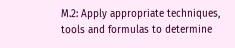M.2: Apply appropriate techniques, tools and formulas to determine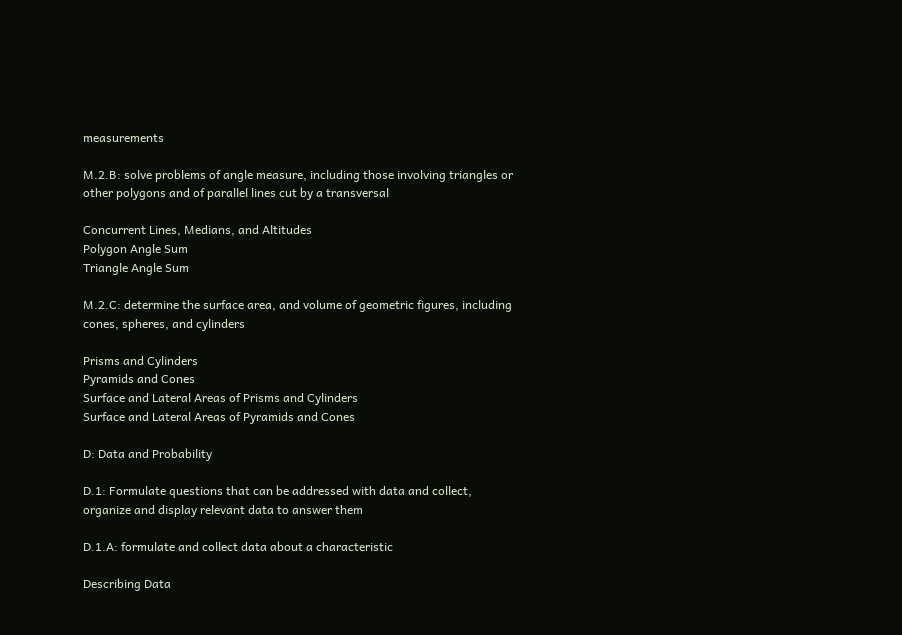measurements

M.2.B: solve problems of angle measure, including those involving triangles or other polygons and of parallel lines cut by a transversal

Concurrent Lines, Medians, and Altitudes
Polygon Angle Sum
Triangle Angle Sum

M.2.C: determine the surface area, and volume of geometric figures, including cones, spheres, and cylinders

Prisms and Cylinders
Pyramids and Cones
Surface and Lateral Areas of Prisms and Cylinders
Surface and Lateral Areas of Pyramids and Cones

D: Data and Probability

D.1: Formulate questions that can be addressed with data and collect, organize and display relevant data to answer them

D.1.A: formulate and collect data about a characteristic

Describing Data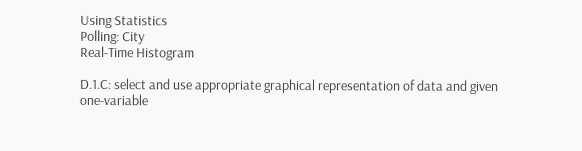Using Statistics
Polling: City
Real-Time Histogram

D.1.C: select and use appropriate graphical representation of data and given one-variable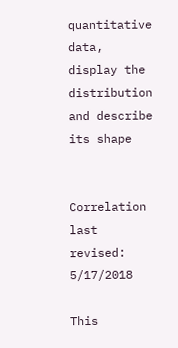quantitative data, display the distribution and describe its shape


Correlation last revised: 5/17/2018

This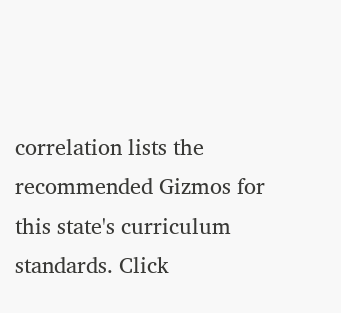correlation lists the recommended Gizmos for this state's curriculum standards. Click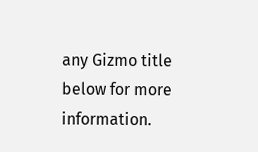any Gizmo title below for more information.